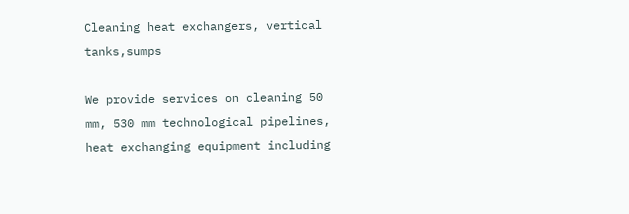Cleaning heat exchangers, vertical tanks,sumps

We provide services on cleaning 50 mm, 530 mm technological pipelines, heat exchanging equipment including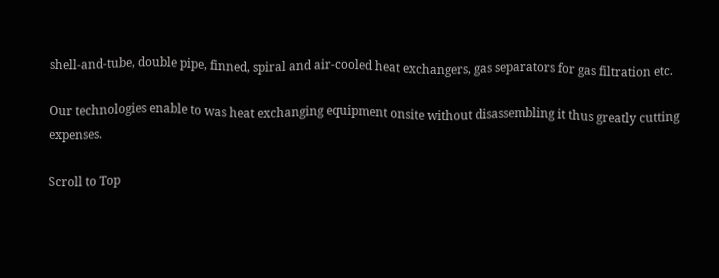shell-and-tube, double pipe, finned, spiral and air-cooled heat exchangers, gas separators for gas filtration etc.

Our technologies enable to was heat exchanging equipment onsite without disassembling it thus greatly cutting expenses.

Scroll to Top